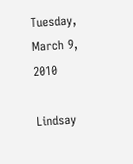Tuesday, March 9, 2010

Lindsay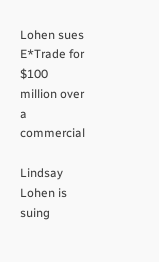Lohen sues E*Trade for $100 million over a commercial

Lindsay Lohen is suing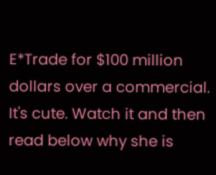E*Trade for $100 million dollars over a commercial.
It's cute. Watch it and then read below why she is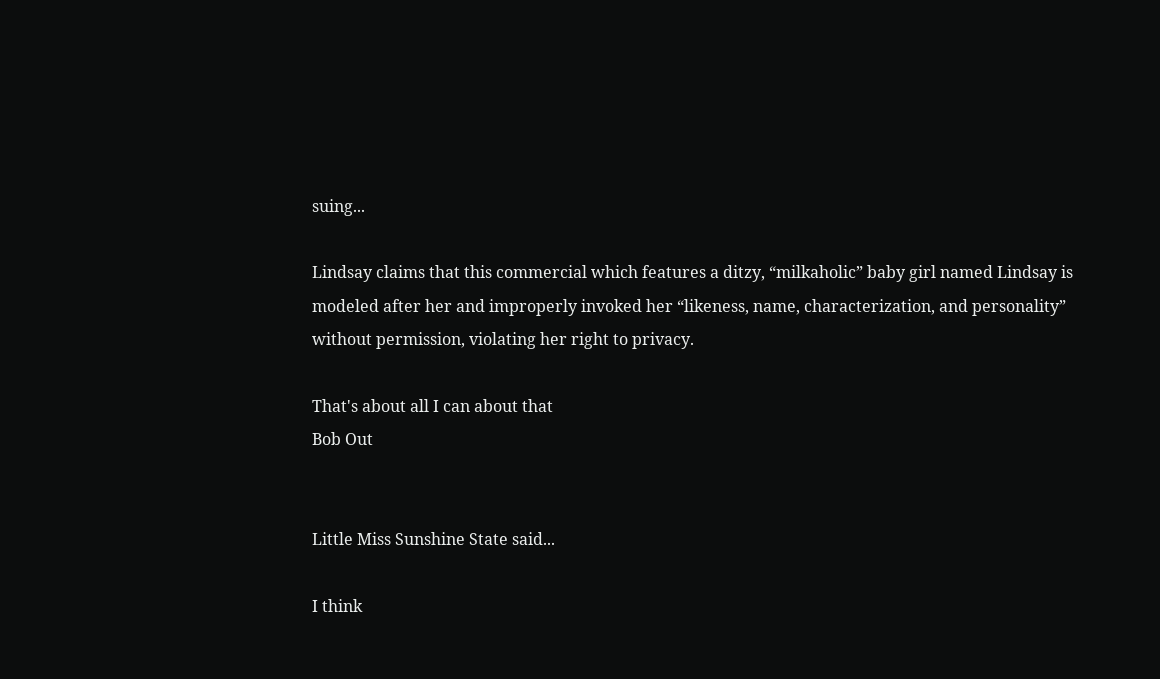suing...

Lindsay claims that this commercial which features a ditzy, “milkaholic” baby girl named Lindsay is modeled after her and improperly invoked her “likeness, name, characterization, and personality” without permission, violating her right to privacy.

That's about all I can about that
Bob Out


Little Miss Sunshine State said...

I think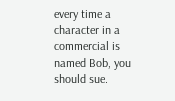every time a character in a commercial is named Bob, you should sue.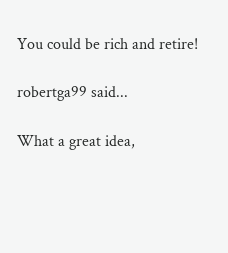You could be rich and retire!

robertga99 said...

What a great idea,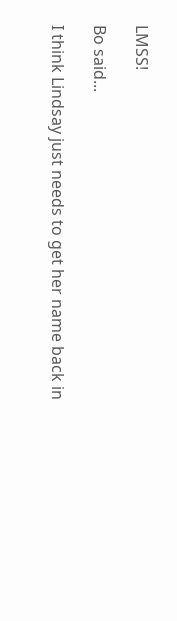LMSS!

Bo said...

I think Lindsay just needs to get her name back in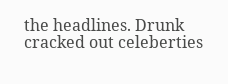the headlines. Drunk cracked out celeberties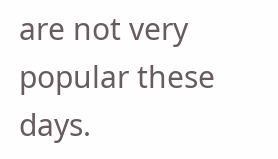are not very popular these days.